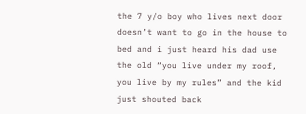the 7 y/o boy who lives next door doesn’t want to go in the house to bed and i just heard his dad use the old “you live under my roof, you live by my rules” and the kid just shouted back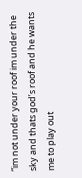“im not under your roof im under the sky and thats god’s roof and he wants me to play out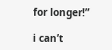for longer!”

i can’t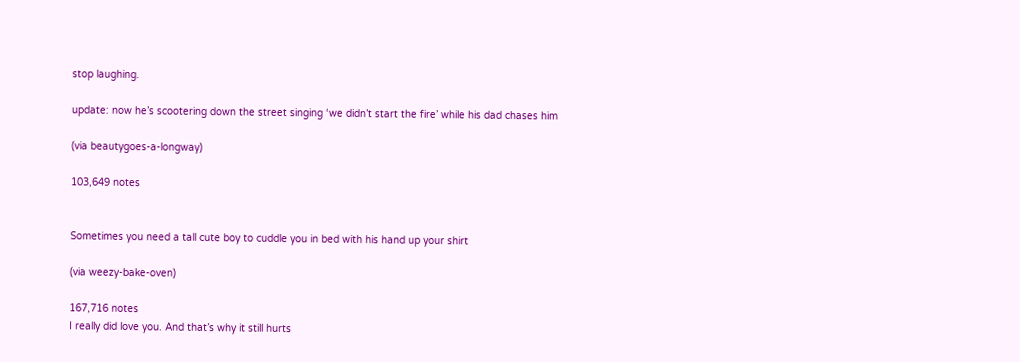stop laughing.

update: now he’s scootering down the street singing ‘we didn’t start the fire’ while his dad chases him

(via beautygoes-a-longway)

103,649 notes


Sometimes you need a tall cute boy to cuddle you in bed with his hand up your shirt

(via weezy-bake-oven)

167,716 notes
I really did love you. And that’s why it still hurts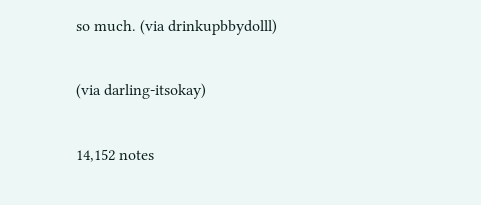so much. (via drinkupbbydolll)

(via darling-itsokay)

14,152 notes